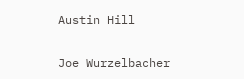Austin Hill

Joe Wurzelbacher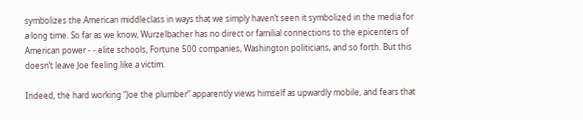symbolizes the American middleclass in ways that we simply haven’t seen it symbolized in the media for a long time. So far as we know, Wurzelbacher has no direct or familial connections to the epicenters of American power - - elite schools, Fortune 500 companies, Washington politicians, and so forth. But this doesn’t leave Joe feeling like a victim.

Indeed, the hard working “Joe the plumber” apparently views himself as upwardly mobile, and fears that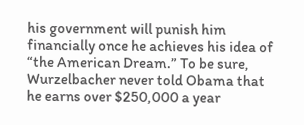his government will punish him financially once he achieves his idea of “the American Dream.” To be sure, Wurzelbacher never told Obama that he earns over $250,000 a year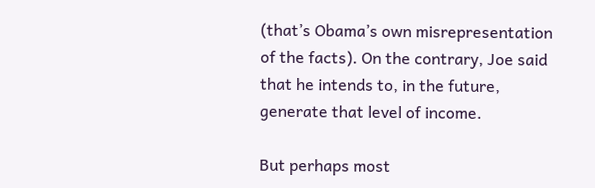(that’s Obama’s own misrepresentation of the facts). On the contrary, Joe said that he intends to, in the future, generate that level of income.

But perhaps most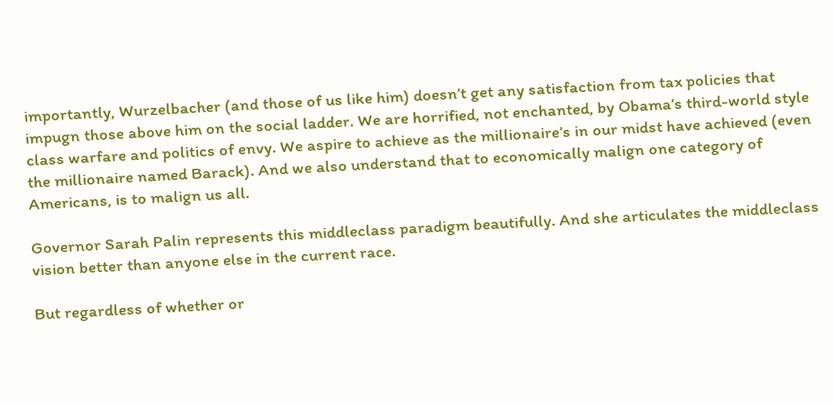importantly, Wurzelbacher (and those of us like him) doesn’t get any satisfaction from tax policies that impugn those above him on the social ladder. We are horrified, not enchanted, by Obama’s third-world style class warfare and politics of envy. We aspire to achieve as the millionaire’s in our midst have achieved (even the millionaire named Barack). And we also understand that to economically malign one category of Americans, is to malign us all.

Governor Sarah Palin represents this middleclass paradigm beautifully. And she articulates the middleclass vision better than anyone else in the current race.

But regardless of whether or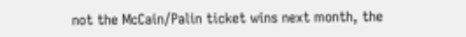not the McCain/Palin ticket wins next month, the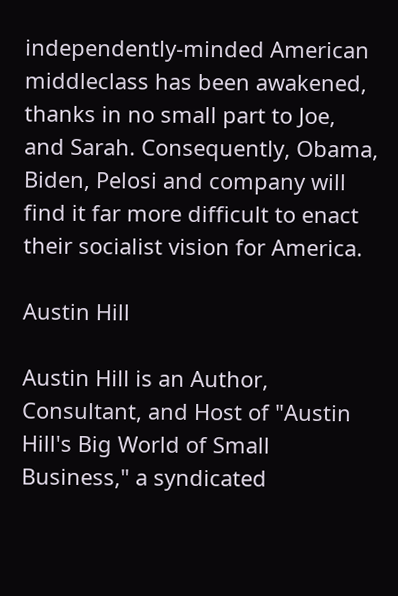independently-minded American middleclass has been awakened, thanks in no small part to Joe, and Sarah. Consequently, Obama, Biden, Pelosi and company will find it far more difficult to enact their socialist vision for America.

Austin Hill

Austin Hill is an Author, Consultant, and Host of "Austin Hill's Big World of Small Business," a syndicated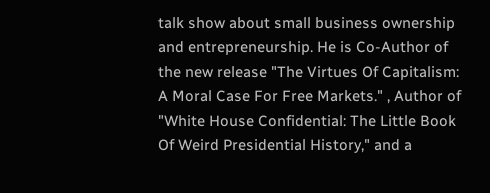talk show about small business ownership and entrepreneurship. He is Co-Author of the new release "The Virtues Of Capitalism: A Moral Case For Free Markets." , Author of "White House Confidential: The Little Book Of Weird Presidential History," and a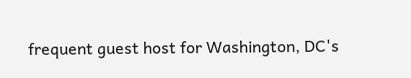frequent guest host for Washington, DC's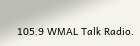105.9 WMAL Talk Radio.